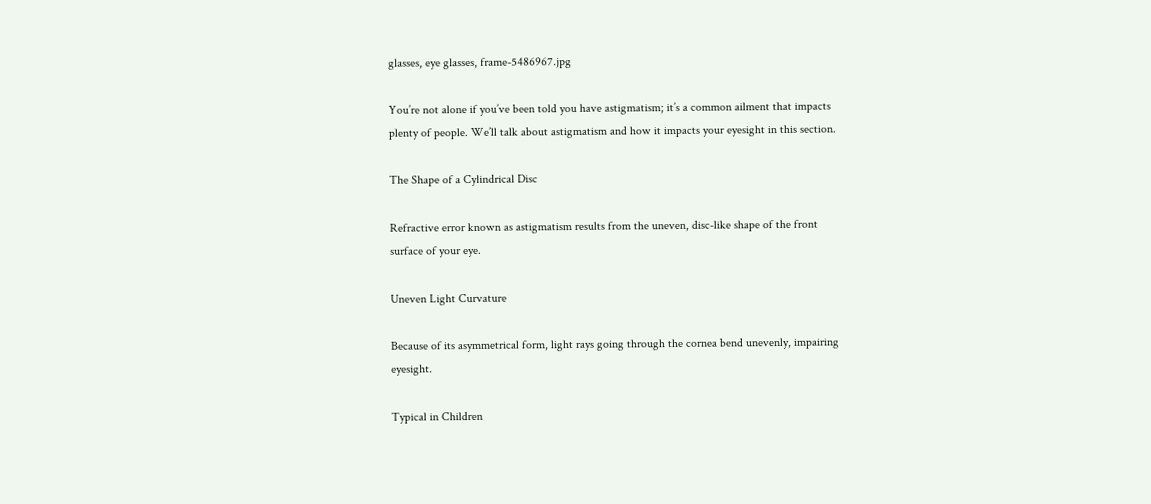glasses, eye glasses, frame-5486967.jpg

You’re not alone if you’ve been told you have astigmatism; it’s a common ailment that impacts plenty of people. We’ll talk about astigmatism and how it impacts your eyesight in this section.

The Shape of a Cylindrical Disc

Refractive error known as astigmatism results from the uneven, disc-like shape of the front surface of your eye.

Uneven Light Curvature

Because of its asymmetrical form, light rays going through the cornea bend unevenly, impairing eyesight.

Typical in Children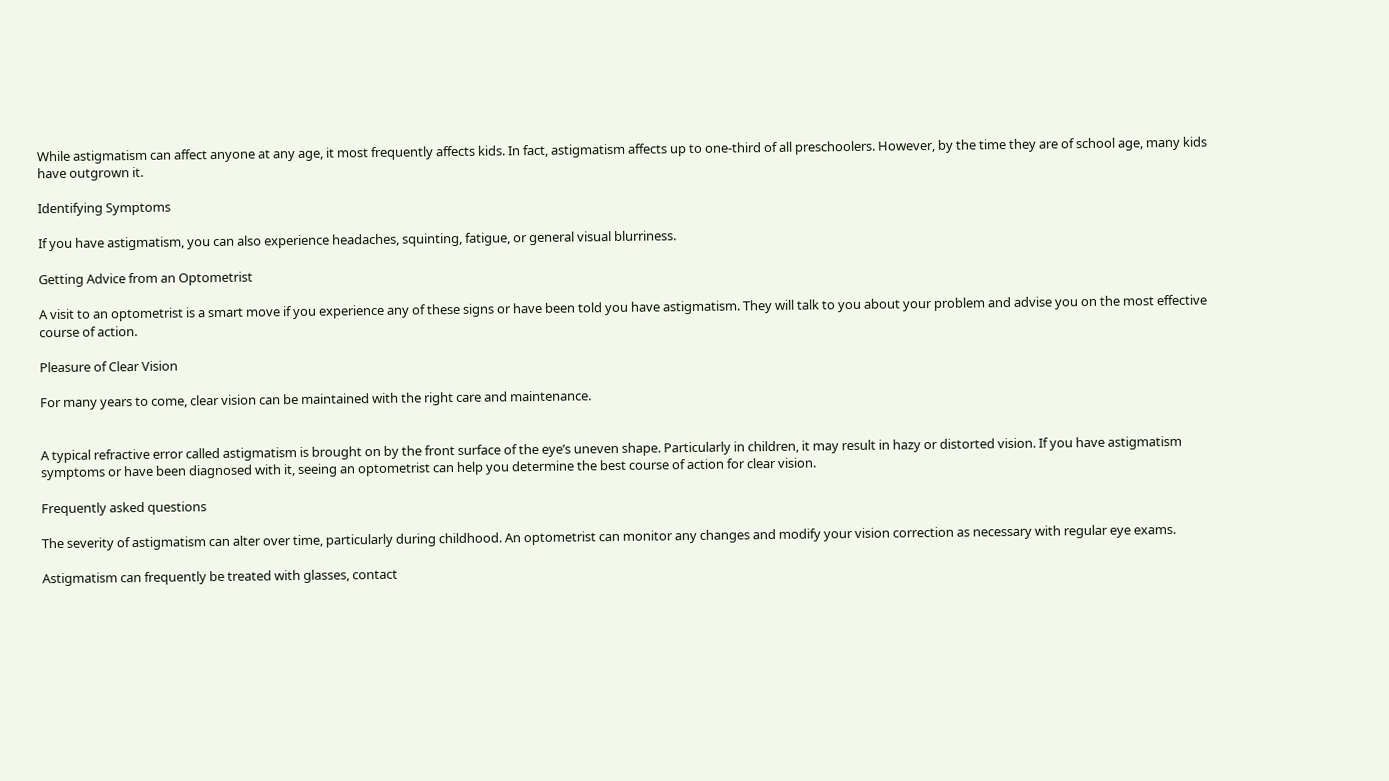While astigmatism can affect anyone at any age, it most frequently affects kids. In fact, astigmatism affects up to one-third of all preschoolers. However, by the time they are of school age, many kids have outgrown it.

Identifying Symptoms

If you have astigmatism, you can also experience headaches, squinting, fatigue, or general visual blurriness.

Getting Advice from an Optometrist

A visit to an optometrist is a smart move if you experience any of these signs or have been told you have astigmatism. They will talk to you about your problem and advise you on the most effective course of action.

Pleasure of Clear Vision

For many years to come, clear vision can be maintained with the right care and maintenance.


A typical refractive error called astigmatism is brought on by the front surface of the eye’s uneven shape. Particularly in children, it may result in hazy or distorted vision. If you have astigmatism symptoms or have been diagnosed with it, seeing an optometrist can help you determine the best course of action for clear vision.

Frequently asked questions

The severity of astigmatism can alter over time, particularly during childhood. An optometrist can monitor any changes and modify your vision correction as necessary with regular eye exams.

Astigmatism can frequently be treated with glasses, contact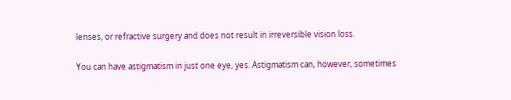lenses, or refractive surgery and does not result in irreversible vision loss.

You can have astigmatism in just one eye, yes. Astigmatism can, however, sometimes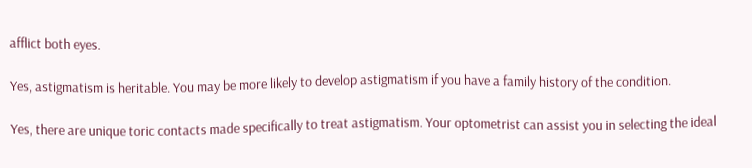afflict both eyes.

Yes, astigmatism is heritable. You may be more likely to develop astigmatism if you have a family history of the condition.

Yes, there are unique toric contacts made specifically to treat astigmatism. Your optometrist can assist you in selecting the ideal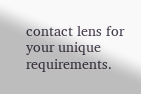contact lens for your unique requirements.